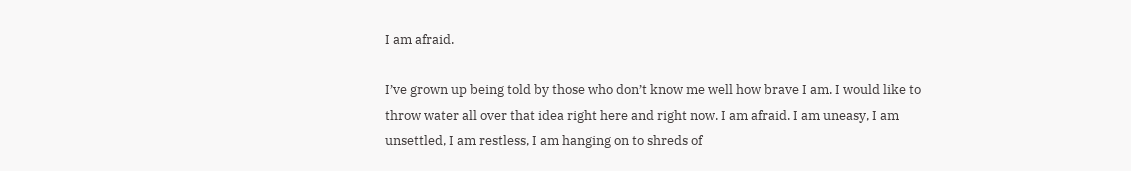I am afraid.

I’ve grown up being told by those who don’t know me well how brave I am. I would like to throw water all over that idea right here and right now. I am afraid. I am uneasy, I am unsettled, I am restless, I am hanging on to shreds of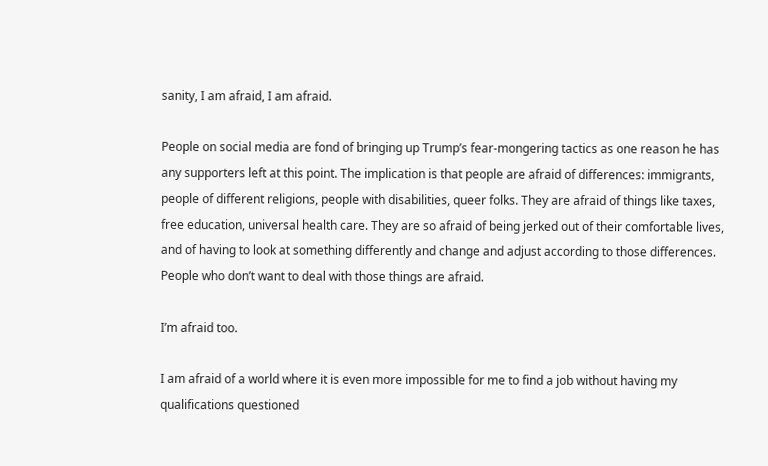sanity, I am afraid, I am afraid.

People on social media are fond of bringing up Trump’s fear-mongering tactics as one reason he has any supporters left at this point. The implication is that people are afraid of differences: immigrants, people of different religions, people with disabilities, queer folks. They are afraid of things like taxes, free education, universal health care. They are so afraid of being jerked out of their comfortable lives, and of having to look at something differently and change and adjust according to those differences. People who don’t want to deal with those things are afraid.

I’m afraid too.

I am afraid of a world where it is even more impossible for me to find a job without having my qualifications questioned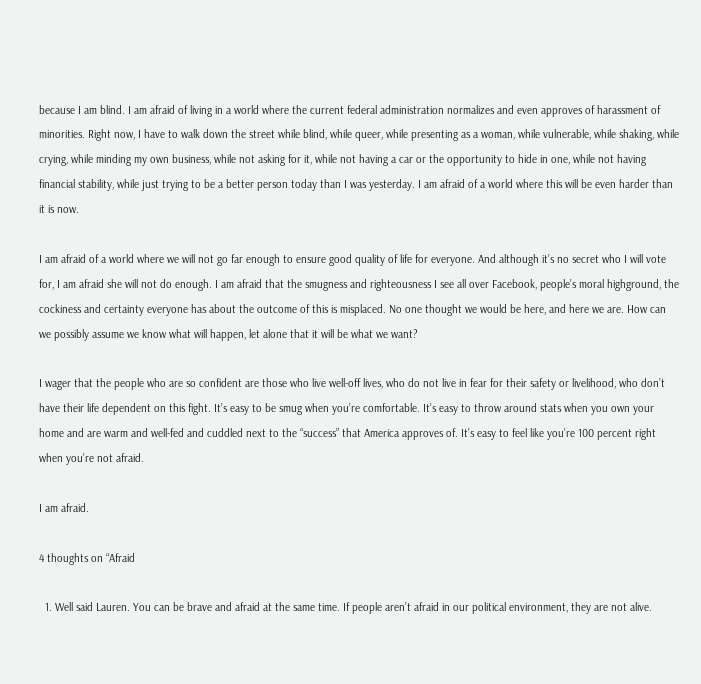because I am blind. I am afraid of living in a world where the current federal administration normalizes and even approves of harassment of minorities. Right now, I have to walk down the street while blind, while queer, while presenting as a woman, while vulnerable, while shaking, while crying, while minding my own business, while not asking for it, while not having a car or the opportunity to hide in one, while not having financial stability, while just trying to be a better person today than I was yesterday. I am afraid of a world where this will be even harder than it is now.

I am afraid of a world where we will not go far enough to ensure good quality of life for everyone. And although it’s no secret who I will vote for, I am afraid she will not do enough. I am afraid that the smugness and righteousness I see all over Facebook, people’s moral highground, the cockiness and certainty everyone has about the outcome of this is misplaced. No one thought we would be here, and here we are. How can we possibly assume we know what will happen, let alone that it will be what we want?

I wager that the people who are so confident are those who live well-off lives, who do not live in fear for their safety or livelihood, who don’t have their life dependent on this fight. It’s easy to be smug when you’re comfortable. It’s easy to throw around stats when you own your home and are warm and well-fed and cuddled next to the “success” that America approves of. It’s easy to feel like you’re 100 percent right when you’re not afraid.

I am afraid.

4 thoughts on “Afraid

  1. Well said Lauren. You can be brave and afraid at the same time. If people aren’t afraid in our political environment, they are not alive.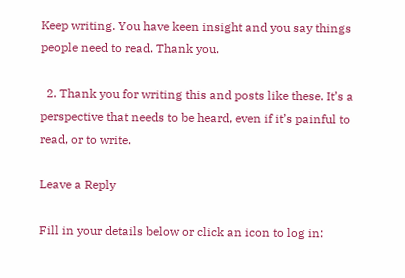Keep writing. You have keen insight and you say things people need to read. Thank you.

  2. Thank you for writing this and posts like these. It’s a perspective that needs to be heard, even if it’s painful to read, or to write.

Leave a Reply

Fill in your details below or click an icon to log in: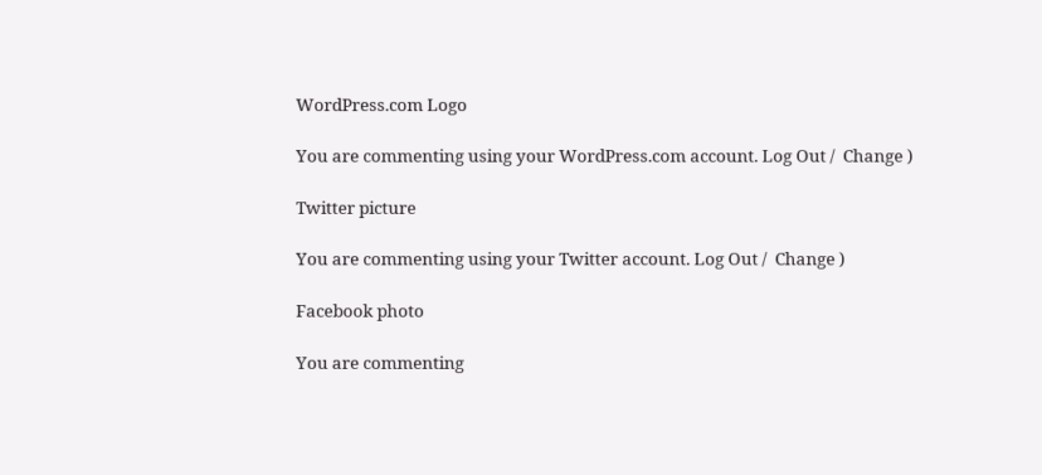WordPress.com Logo

You are commenting using your WordPress.com account. Log Out /  Change )

Twitter picture

You are commenting using your Twitter account. Log Out /  Change )

Facebook photo

You are commenting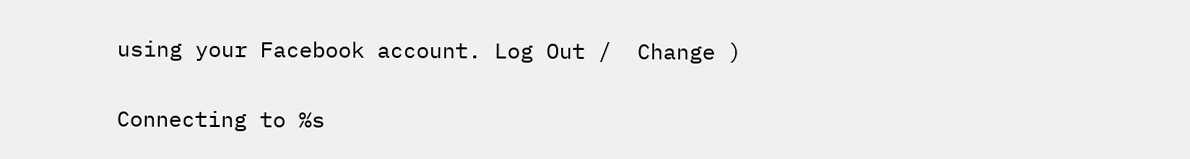using your Facebook account. Log Out /  Change )

Connecting to %s